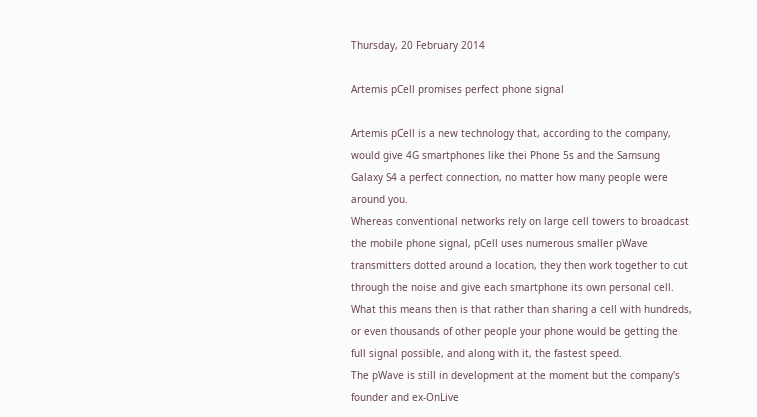Thursday, 20 February 2014

Artemis pCell promises perfect phone signal

Artemis pCell is a new technology that, according to the company, would give 4G smartphones like thei Phone 5s and the Samsung Galaxy S4 a perfect connection, no matter how many people were around you.
Whereas conventional networks rely on large cell towers to broadcast the mobile phone signal, pCell uses numerous smaller pWave transmitters dotted around a location, they then work together to cut through the noise and give each smartphone its own personal cell.
What this means then is that rather than sharing a cell with hundreds, or even thousands of other people your phone would be getting the full signal possible, and along with it, the fastest speed.
The pWave is still in development at the moment but the company's founder and ex-OnLive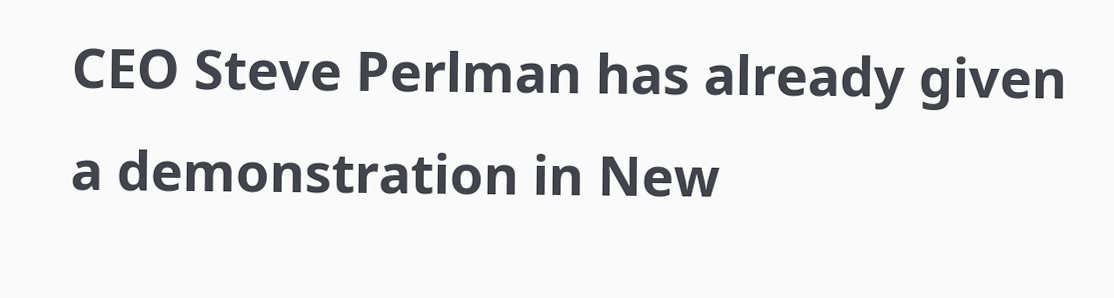CEO Steve Perlman has already given a demonstration in New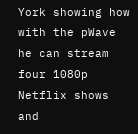York showing how with the pWave he can stream four 1080p Netflix shows and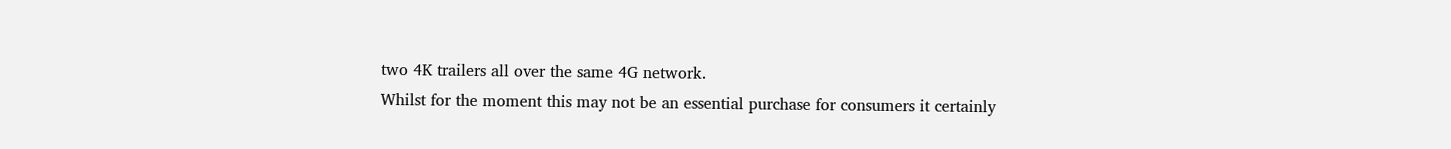two 4K trailers all over the same 4G network.
Whilst for the moment this may not be an essential purchase for consumers it certainly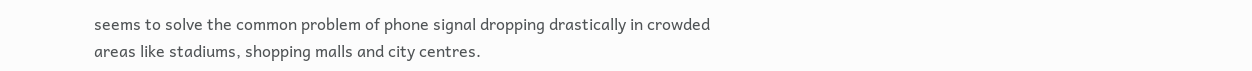seems to solve the common problem of phone signal dropping drastically in crowded areas like stadiums, shopping malls and city centres.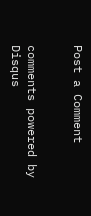Post a Comment


comments powered by Disqus